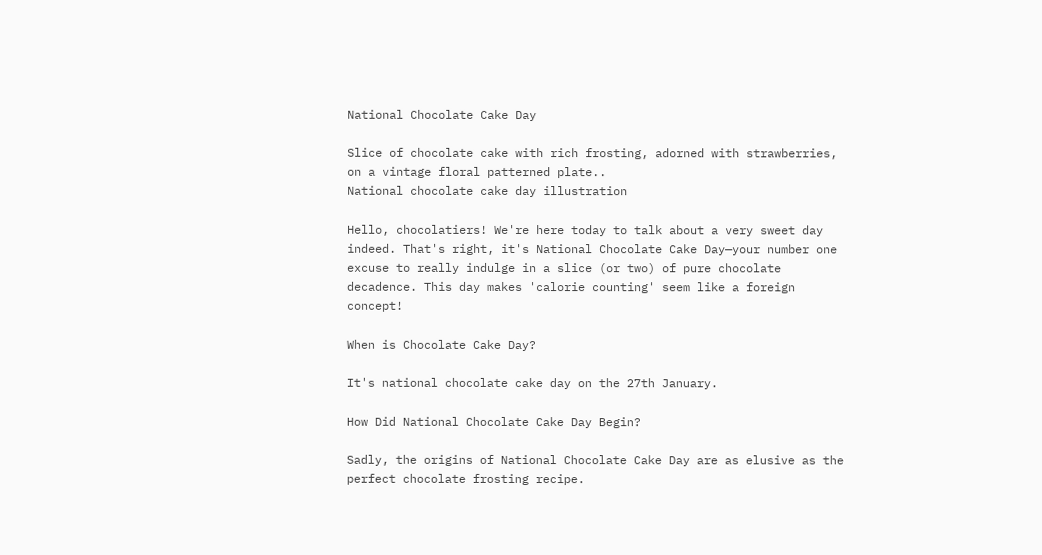National Chocolate Cake Day

Slice of chocolate cake with rich frosting, adorned with strawberries, on a vintage floral patterned plate..
National chocolate cake day illustration

Hello, chocolatiers! We're here today to talk about a very sweet day indeed. That's right, it's National Chocolate Cake Day—your number one excuse to really indulge in a slice (or two) of pure chocolate decadence. This day makes 'calorie counting' seem like a foreign concept!

When is Chocolate Cake Day?

It's national chocolate cake day on the 27th January.

How Did National Chocolate Cake Day Begin?

Sadly, the origins of National Chocolate Cake Day are as elusive as the perfect chocolate frosting recipe.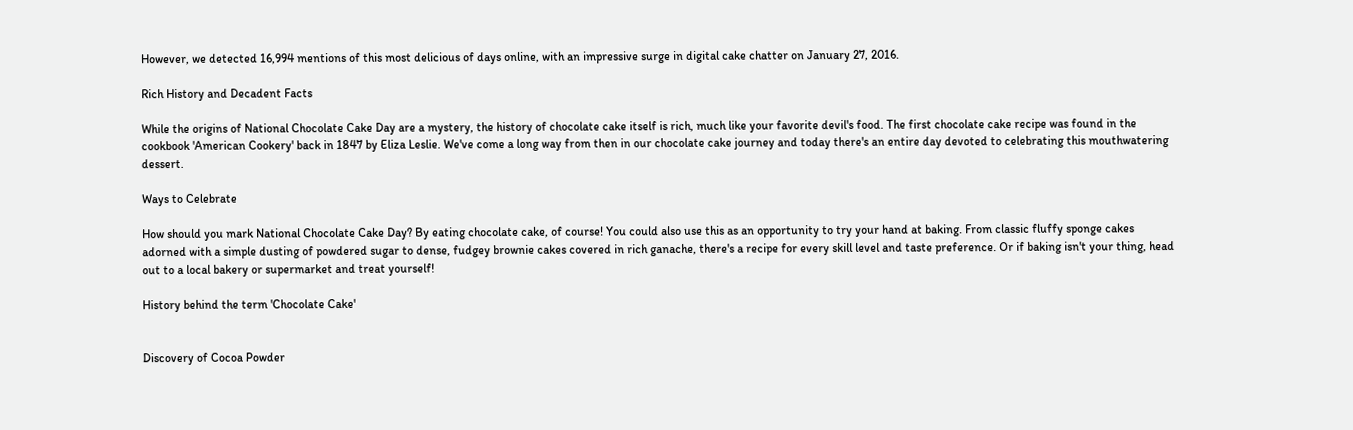However, we detected 16,994 mentions of this most delicious of days online, with an impressive surge in digital cake chatter on January 27, 2016.

Rich History and Decadent Facts

While the origins of National Chocolate Cake Day are a mystery, the history of chocolate cake itself is rich, much like your favorite devil's food. The first chocolate cake recipe was found in the cookbook 'American Cookery' back in 1847 by Eliza Leslie. We've come a long way from then in our chocolate cake journey and today there's an entire day devoted to celebrating this mouthwatering dessert.

Ways to Celebrate

How should you mark National Chocolate Cake Day? By eating chocolate cake, of course! You could also use this as an opportunity to try your hand at baking. From classic fluffy sponge cakes adorned with a simple dusting of powdered sugar to dense, fudgey brownie cakes covered in rich ganache, there's a recipe for every skill level and taste preference. Or if baking isn't your thing, head out to a local bakery or supermarket and treat yourself!

History behind the term 'Chocolate Cake'


Discovery of Cocoa Powder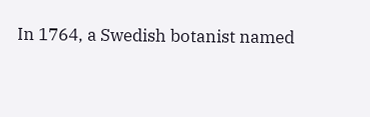In 1764, a Swedish botanist named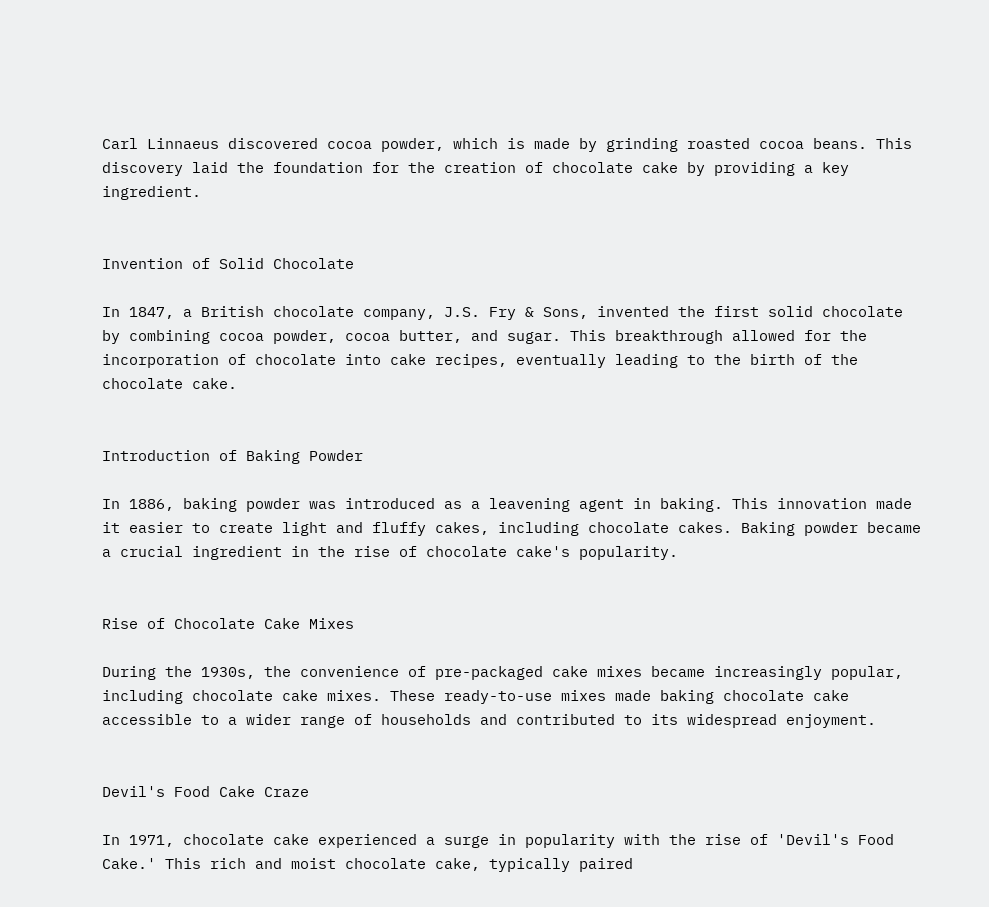Carl Linnaeus discovered cocoa powder, which is made by grinding roasted cocoa beans. This discovery laid the foundation for the creation of chocolate cake by providing a key ingredient.


Invention of Solid Chocolate

In 1847, a British chocolate company, J.S. Fry & Sons, invented the first solid chocolate by combining cocoa powder, cocoa butter, and sugar. This breakthrough allowed for the incorporation of chocolate into cake recipes, eventually leading to the birth of the chocolate cake.


Introduction of Baking Powder

In 1886, baking powder was introduced as a leavening agent in baking. This innovation made it easier to create light and fluffy cakes, including chocolate cakes. Baking powder became a crucial ingredient in the rise of chocolate cake's popularity.


Rise of Chocolate Cake Mixes

During the 1930s, the convenience of pre-packaged cake mixes became increasingly popular, including chocolate cake mixes. These ready-to-use mixes made baking chocolate cake accessible to a wider range of households and contributed to its widespread enjoyment.


Devil's Food Cake Craze

In 1971, chocolate cake experienced a surge in popularity with the rise of 'Devil's Food Cake.' This rich and moist chocolate cake, typically paired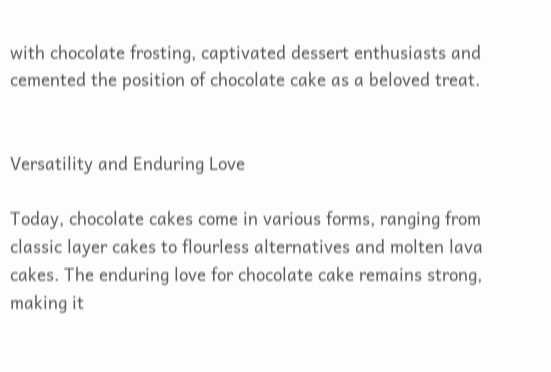with chocolate frosting, captivated dessert enthusiasts and cemented the position of chocolate cake as a beloved treat.


Versatility and Enduring Love

Today, chocolate cakes come in various forms, ranging from classic layer cakes to flourless alternatives and molten lava cakes. The enduring love for chocolate cake remains strong, making it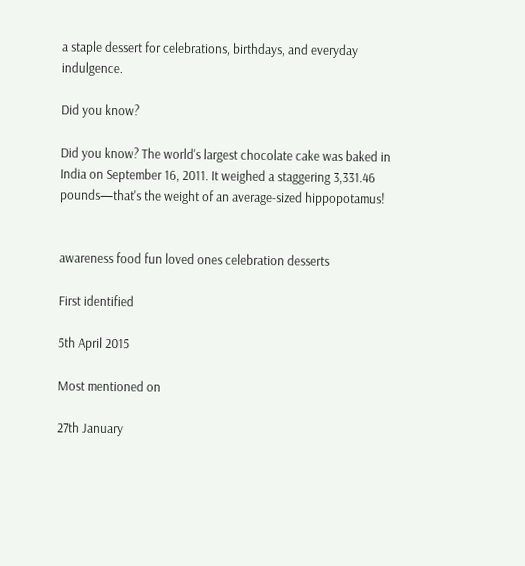a staple dessert for celebrations, birthdays, and everyday indulgence.

Did you know?

Did you know? The world's largest chocolate cake was baked in India on September 16, 2011. It weighed a staggering 3,331.46 pounds—that's the weight of an average-sized hippopotamus!


awareness food fun loved ones celebration desserts

First identified

5th April 2015

Most mentioned on

27th January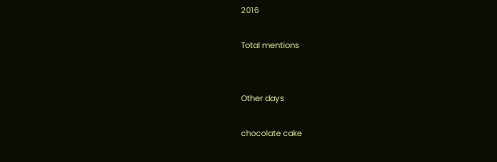2016

Total mentions


Other days

chocolate cake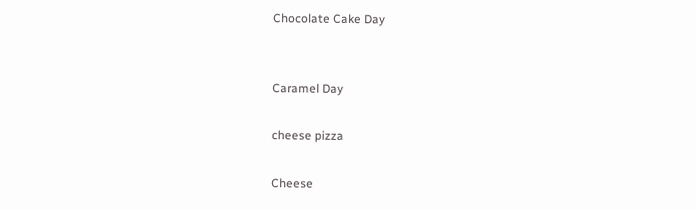Chocolate Cake Day


Caramel Day

cheese pizza

Cheese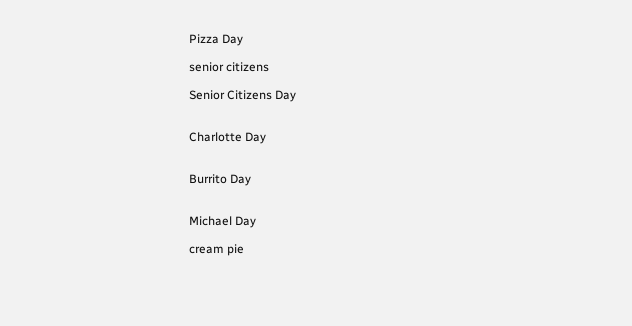Pizza Day

senior citizens

Senior Citizens Day


Charlotte Day


Burrito Day


Michael Day

cream pie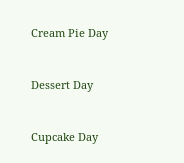Cream Pie Day


Dessert Day


Cupcake Day